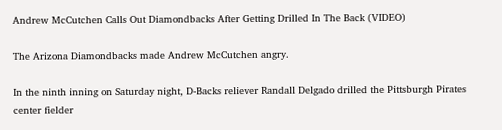Andrew McCutchen Calls Out Diamondbacks After Getting Drilled In The Back (VIDEO)

The Arizona Diamondbacks made Andrew McCutchen angry.

In the ninth inning on Saturday night, D-Backs reliever Randall Delgado drilled the Pittsburgh Pirates center fielder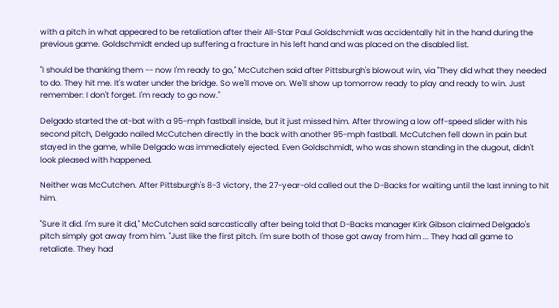with a pitch in what appeared to be retaliation after their All-Star Paul Goldschmidt was accidentally hit in the hand during the previous game. Goldschmidt ended up suffering a fracture in his left hand and was placed on the disabled list.

"I should be thanking them -- now I'm ready to go," McCutchen said after Pittsburgh's blowout win, via "They did what they needed to do. They hit me. It's water under the bridge. So we'll move on. We'll show up tomorrow ready to play and ready to win. Just remember: I don't forget. I'm ready to go now."

Delgado started the at-bat with a 95-mph fastball inside, but it just missed him. After throwing a low off-speed slider with his second pitch, Delgado nailed McCutchen directly in the back with another 95-mph fastball. McCutchen fell down in pain but stayed in the game, while Delgado was immediately ejected. Even Goldschmidt, who was shown standing in the dugout, didn't look pleased with happened.

Neither was McCutchen. After Pittsburgh's 8-3 victory, the 27-year-old called out the D-Backs for waiting until the last inning to hit him.

"Sure it did. I'm sure it did," McCutchen said sarcastically after being told that D-Backs manager Kirk Gibson claimed Delgado's pitch simply got away from him. "Just like the first pitch. I'm sure both of those got away from him ... They had all game to retaliate. They had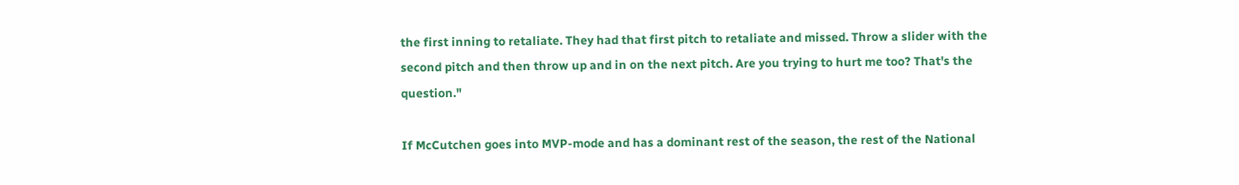the first inning to retaliate. They had that first pitch to retaliate and missed. Throw a slider with the second pitch and then throw up and in on the next pitch. Are you trying to hurt me too? That's the question."

If McCutchen goes into MVP-mode and has a dominant rest of the season, the rest of the National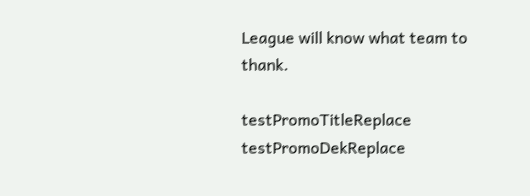League will know what team to thank.

testPromoTitleReplace testPromoDekReplace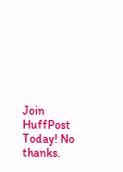Join HuffPost Today! No thanks.